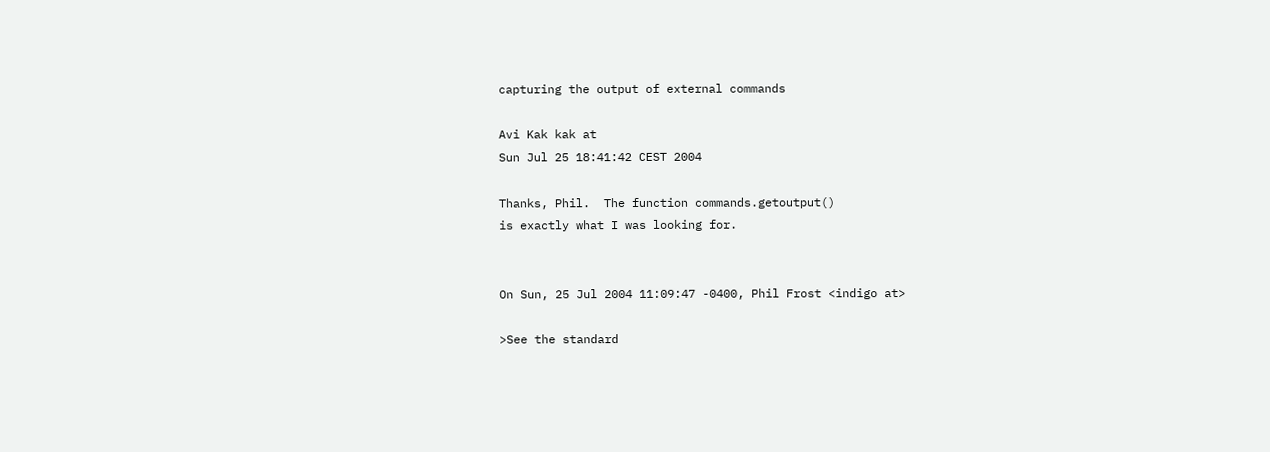capturing the output of external commands

Avi Kak kak at
Sun Jul 25 18:41:42 CEST 2004

Thanks, Phil.  The function commands.getoutput()
is exactly what I was looking for.


On Sun, 25 Jul 2004 11:09:47 -0400, Phil Frost <indigo at>

>See the standard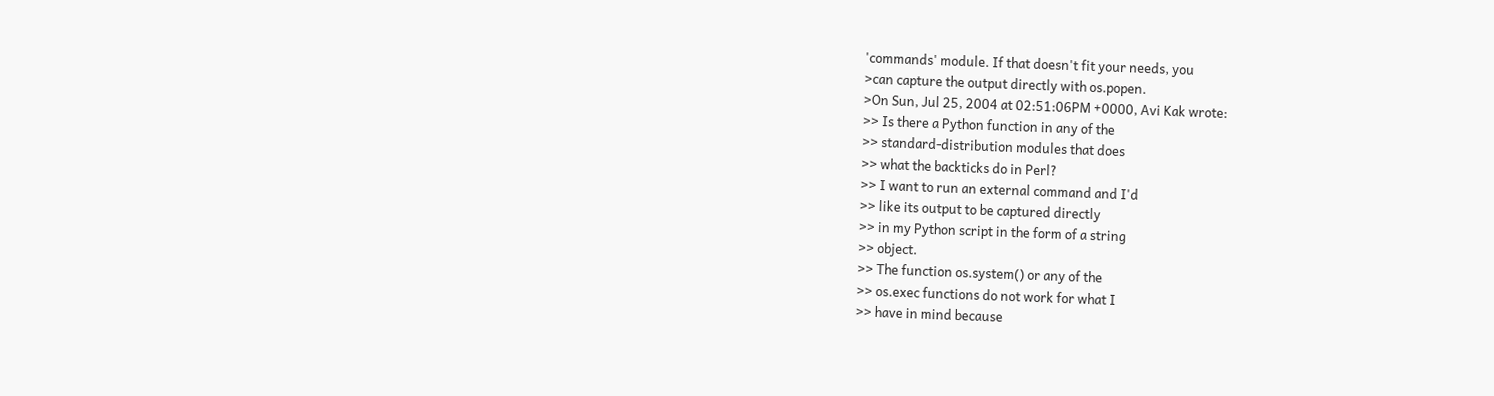'commands' module. If that doesn't fit your needs, you
>can capture the output directly with os.popen.
>On Sun, Jul 25, 2004 at 02:51:06PM +0000, Avi Kak wrote:
>> Is there a Python function in any of the
>> standard-distribution modules that does
>> what the backticks do in Perl?
>> I want to run an external command and I'd
>> like its output to be captured directly
>> in my Python script in the form of a string
>> object.
>> The function os.system() or any of the
>> os.exec functions do not work for what I
>> have in mind because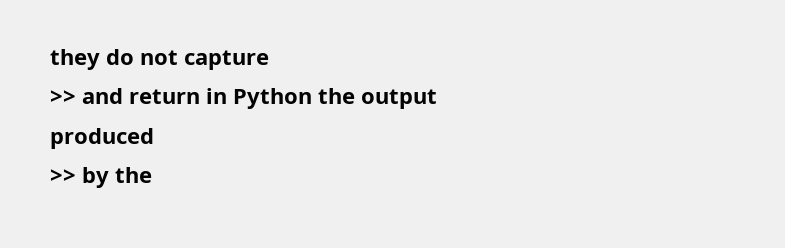they do not capture
>> and return in Python the output produced
>> by the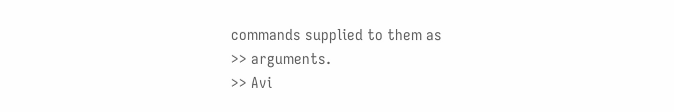commands supplied to them as
>> arguments.
>> Avi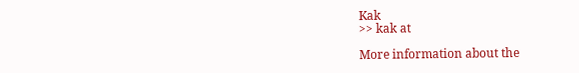Kak
>> kak at

More information about the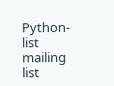Python-list mailing list